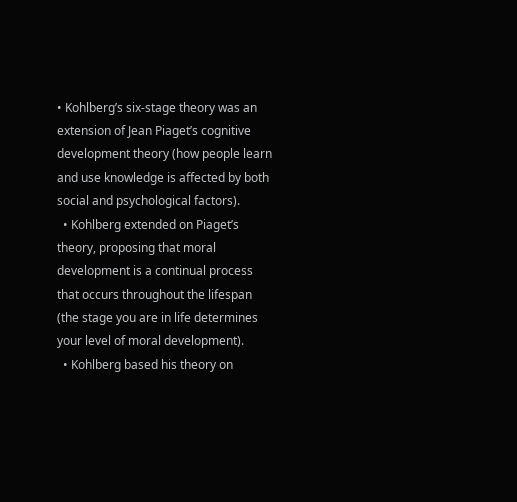• Kohlberg’s six-stage theory was an extension of Jean Piaget’s cognitive development theory (how people learn and use knowledge is affected by both social and psychological factors).
  • Kohlberg extended on Piaget’s theory, proposing that moral development is a continual process that occurs throughout the lifespan (the stage you are in life determines your level of moral development).
  • Kohlberg based his theory on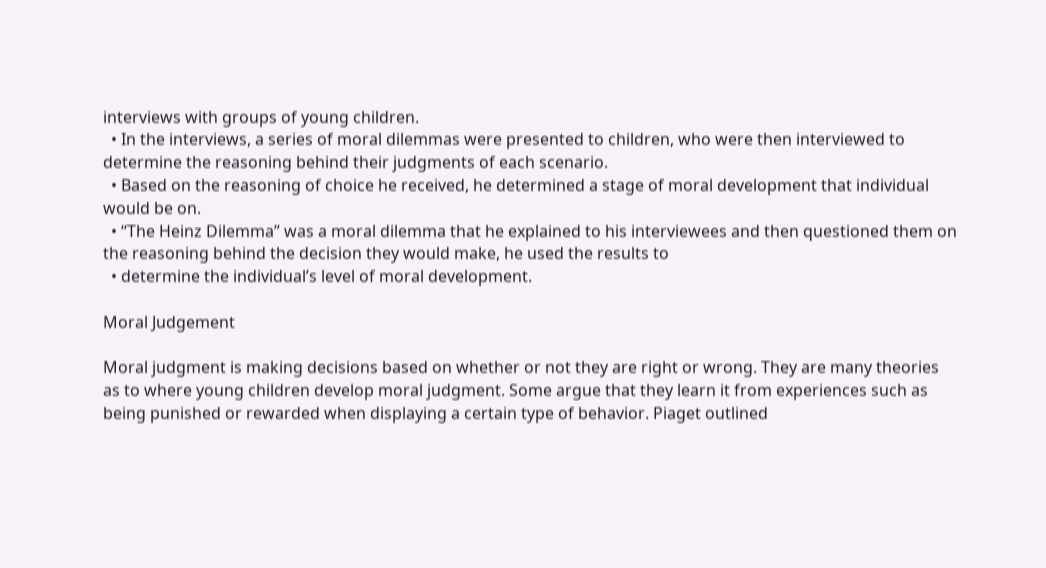interviews with groups of young children.
  • In the interviews, a series of moral dilemmas were presented to children, who were then interviewed to determine the reasoning behind their judgments of each scenario.
  • Based on the reasoning of choice he received, he determined a stage of moral development that individual would be on.
  • “The Heinz Dilemma” was a moral dilemma that he explained to his interviewees and then questioned them on the reasoning behind the decision they would make, he used the results to
  • determine the individual’s level of moral development.

Moral Judgement

Moral judgment is making decisions based on whether or not they are right or wrong. They are many theories as to where young children develop moral judgment. Some argue that they learn it from experiences such as being punished or rewarded when displaying a certain type of behavior. Piaget outlined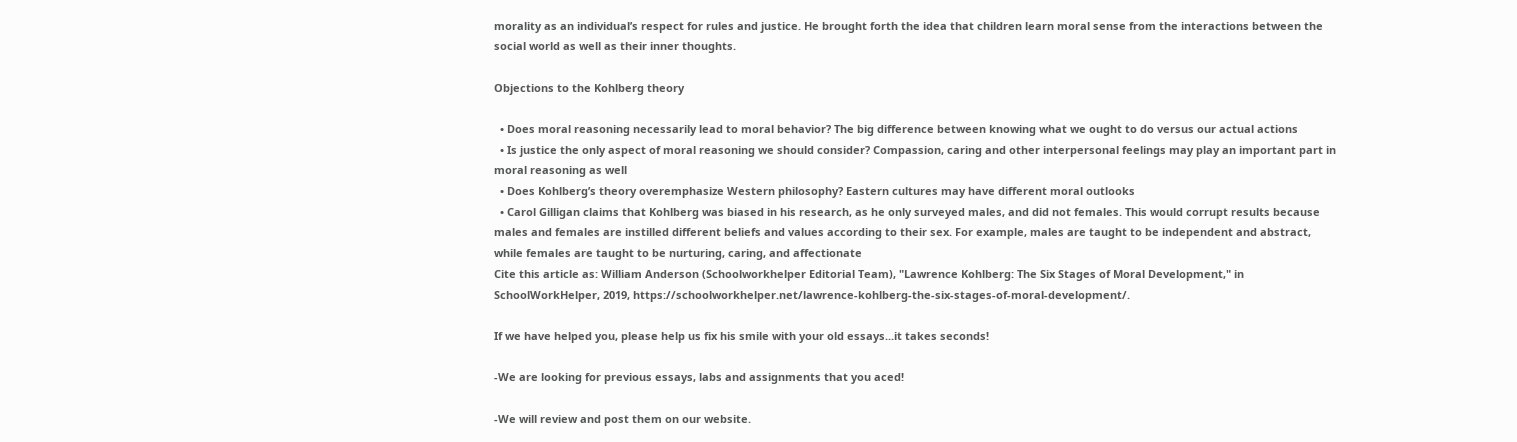morality as an individual’s respect for rules and justice. He brought forth the idea that children learn moral sense from the interactions between the social world as well as their inner thoughts.

Objections to the Kohlberg theory

  • Does moral reasoning necessarily lead to moral behavior? The big difference between knowing what we ought to do versus our actual actions
  • Is justice the only aspect of moral reasoning we should consider? Compassion, caring and other interpersonal feelings may play an important part in moral reasoning as well
  • Does Kohlberg’s theory overemphasize Western philosophy? Eastern cultures may have different moral outlooks
  • Carol Gilligan claims that Kohlberg was biased in his research, as he only surveyed males, and did not females. This would corrupt results because males and females are instilled different beliefs and values according to their sex. For example, males are taught to be independent and abstract, while females are taught to be nurturing, caring, and affectionate
Cite this article as: William Anderson (Schoolworkhelper Editorial Team), "Lawrence Kohlberg: The Six Stages of Moral Development," in SchoolWorkHelper, 2019, https://schoolworkhelper.net/lawrence-kohlberg-the-six-stages-of-moral-development/.

If we have helped you, please help us fix his smile with your old essays...it takes seconds!

-We are looking for previous essays, labs and assignments that you aced!

-We will review and post them on our website.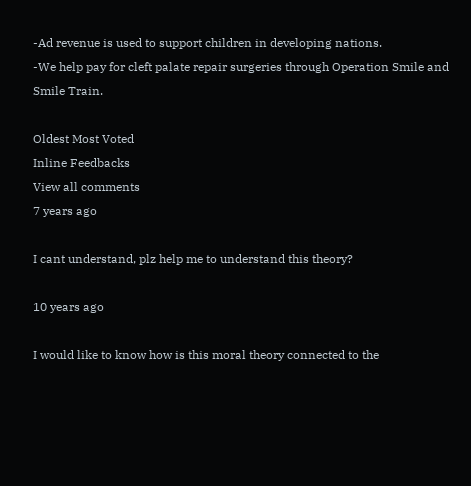-Ad revenue is used to support children in developing nations.
-We help pay for cleft palate repair surgeries through Operation Smile and Smile Train.

Oldest Most Voted
Inline Feedbacks
View all comments
7 years ago

I cant understand, plz help me to understand this theory?

10 years ago

I would like to know how is this moral theory connected to the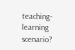teaching- learning scenario?